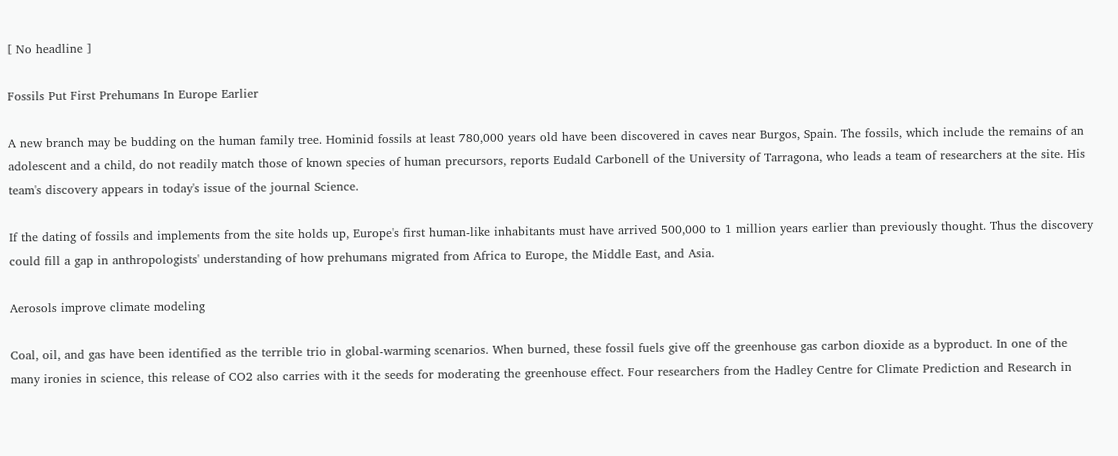[ No headline ]

Fossils Put First Prehumans In Europe Earlier

A new branch may be budding on the human family tree. Hominid fossils at least 780,000 years old have been discovered in caves near Burgos, Spain. The fossils, which include the remains of an adolescent and a child, do not readily match those of known species of human precursors, reports Eudald Carbonell of the University of Tarragona, who leads a team of researchers at the site. His team's discovery appears in today's issue of the journal Science.

If the dating of fossils and implements from the site holds up, Europe's first human-like inhabitants must have arrived 500,000 to 1 million years earlier than previously thought. Thus the discovery could fill a gap in anthropologists' understanding of how prehumans migrated from Africa to Europe, the Middle East, and Asia.

Aerosols improve climate modeling

Coal, oil, and gas have been identified as the terrible trio in global-warming scenarios. When burned, these fossil fuels give off the greenhouse gas carbon dioxide as a byproduct. In one of the many ironies in science, this release of CO2 also carries with it the seeds for moderating the greenhouse effect. Four researchers from the Hadley Centre for Climate Prediction and Research in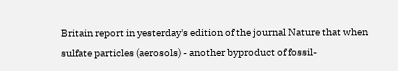Britain report in yesterday's edition of the journal Nature that when sulfate particles (aerosols) - another byproduct of fossil-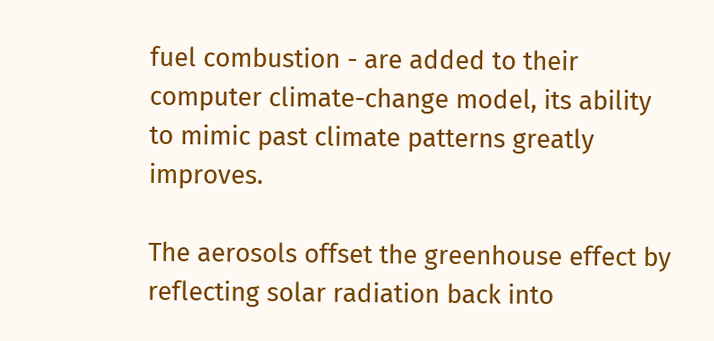fuel combustion - are added to their computer climate-change model, its ability to mimic past climate patterns greatly improves.

The aerosols offset the greenhouse effect by reflecting solar radiation back into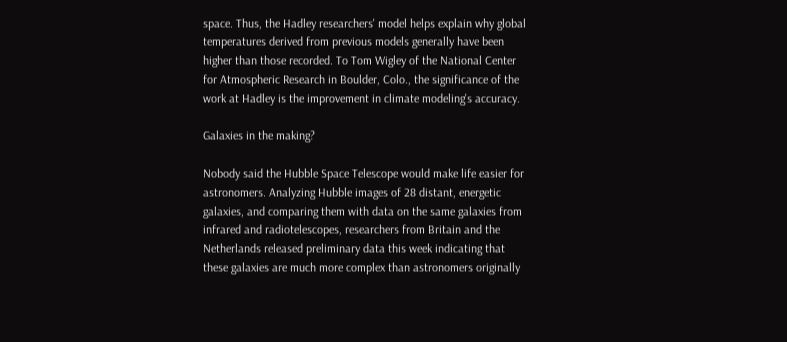space. Thus, the Hadley researchers' model helps explain why global temperatures derived from previous models generally have been higher than those recorded. To Tom Wigley of the National Center for Atmospheric Research in Boulder, Colo., the significance of the work at Hadley is the improvement in climate modeling's accuracy.

Galaxies in the making?

Nobody said the Hubble Space Telescope would make life easier for astronomers. Analyzing Hubble images of 28 distant, energetic galaxies, and comparing them with data on the same galaxies from infrared and radiotelescopes, researchers from Britain and the Netherlands released preliminary data this week indicating that these galaxies are much more complex than astronomers originally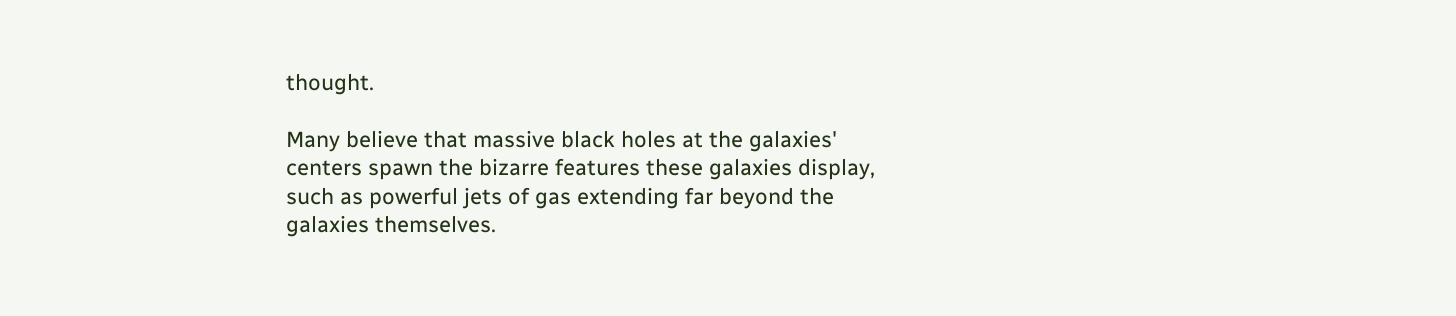thought.

Many believe that massive black holes at the galaxies' centers spawn the bizarre features these galaxies display, such as powerful jets of gas extending far beyond the galaxies themselves.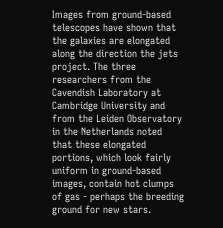Images from ground-based telescopes have shown that the galaxies are elongated along the direction the jets project. The three researchers from the Cavendish Laboratory at Cambridge University and from the Leiden Observatory in the Netherlands noted that these elongated portions, which look fairly uniform in ground-based images, contain hot clumps of gas - perhaps the breeding ground for new stars.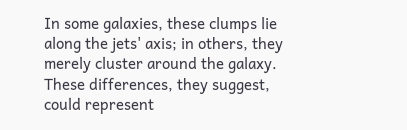In some galaxies, these clumps lie along the jets' axis; in others, they merely cluster around the galaxy. These differences, they suggest, could represent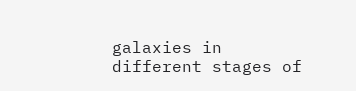galaxies in different stages of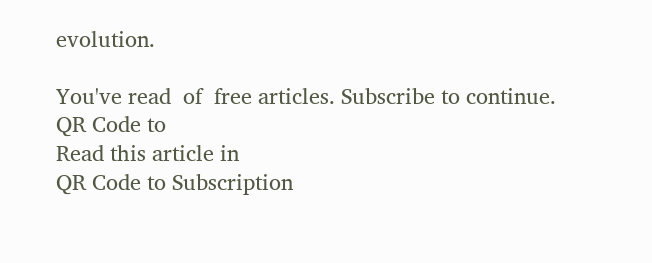evolution.

You've read  of  free articles. Subscribe to continue.
QR Code to
Read this article in
QR Code to Subscription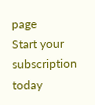page
Start your subscription today